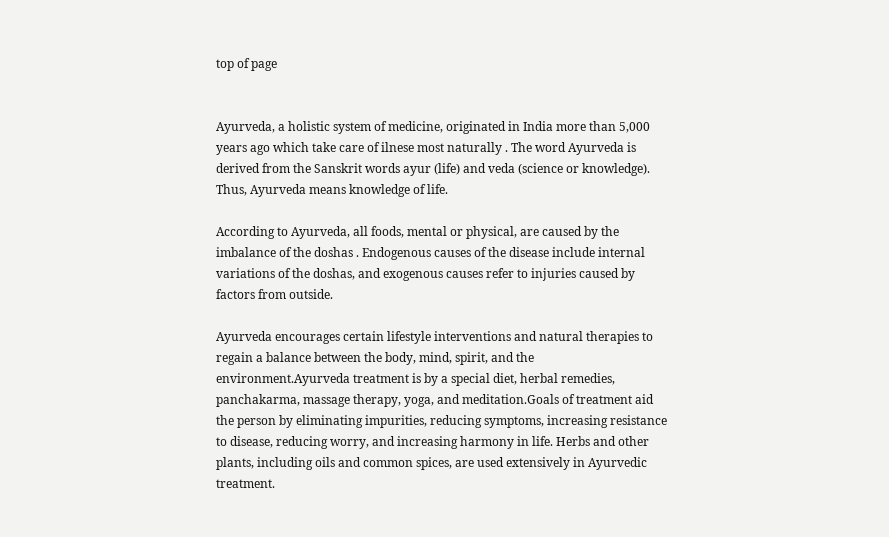top of page


Ayurveda, a holistic system of medicine, originated in India more than 5,000 years ago which take care of ilnese most naturally . The word Ayurveda is derived from the Sanskrit words ayur (life) and veda (science or knowledge). Thus, Ayurveda means knowledge of life.

According to Ayurveda, all foods, mental or physical, are caused by the imbalance of the doshas . Endogenous causes of the disease include internal variations of the doshas, and exogenous causes refer to injuries caused by factors from outside.

Ayurveda encourages certain lifestyle interventions and natural therapies to regain a balance between the body, mind, spirit, and the environment.Ayurveda treatment is by a special diet, herbal remedies, panchakarma, massage therapy, yoga, and meditation.Goals of treatment aid the person by eliminating impurities, reducing symptoms, increasing resistance to disease, reducing worry, and increasing harmony in life. Herbs and other plants, including oils and common spices, are used extensively in Ayurvedic treatment.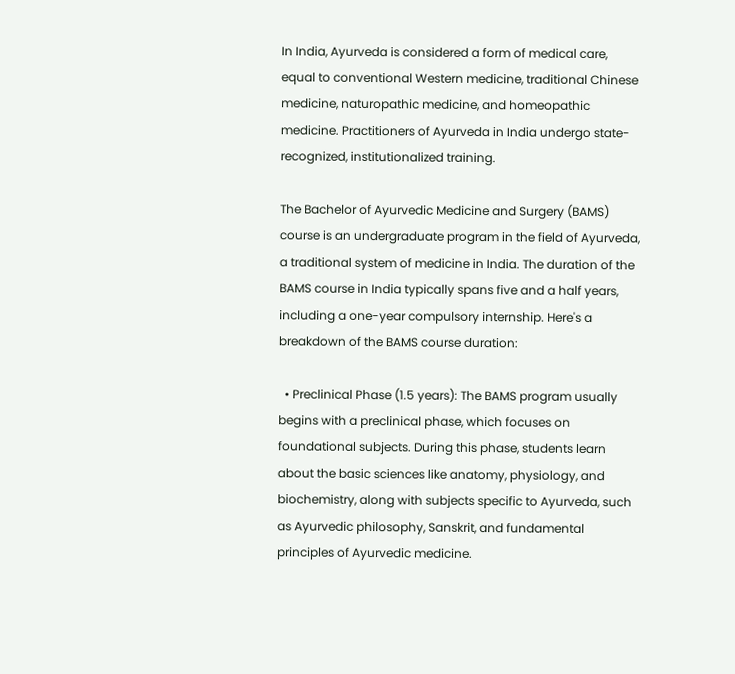In India, Ayurveda is considered a form of medical care, equal to conventional Western medicine, traditional Chinese medicine, naturopathic medicine, and homeopathic medicine. Practitioners of Ayurveda in India undergo state-recognized, institutionalized training.

The Bachelor of Ayurvedic Medicine and Surgery (BAMS) course is an undergraduate program in the field of Ayurveda, a traditional system of medicine in India. The duration of the BAMS course in India typically spans five and a half years, including a one-year compulsory internship. Here's a breakdown of the BAMS course duration:

  • Preclinical Phase (1.5 years): The BAMS program usually begins with a preclinical phase, which focuses on foundational subjects. During this phase, students learn about the basic sciences like anatomy, physiology, and biochemistry, along with subjects specific to Ayurveda, such as Ayurvedic philosophy, Sanskrit, and fundamental principles of Ayurvedic medicine.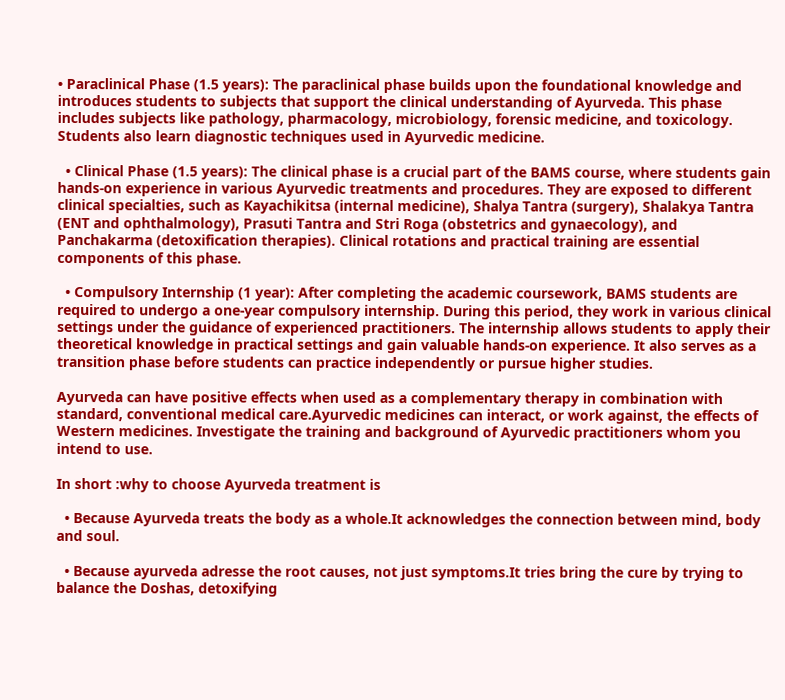• Paraclinical Phase (1.5 years): The paraclinical phase builds upon the foundational knowledge and introduces students to subjects that support the clinical understanding of Ayurveda. This phase includes subjects like pathology, pharmacology, microbiology, forensic medicine, and toxicology. Students also learn diagnostic techniques used in Ayurvedic medicine.

  • Clinical Phase (1.5 years): The clinical phase is a crucial part of the BAMS course, where students gain hands-on experience in various Ayurvedic treatments and procedures. They are exposed to different clinical specialties, such as Kayachikitsa (internal medicine), Shalya Tantra (surgery), Shalakya Tantra (ENT and ophthalmology), Prasuti Tantra and Stri Roga (obstetrics and gynaecology), and Panchakarma (detoxification therapies). Clinical rotations and practical training are essential components of this phase.

  • Compulsory Internship (1 year): After completing the academic coursework, BAMS students are required to undergo a one-year compulsory internship. During this period, they work in various clinical settings under the guidance of experienced practitioners. The internship allows students to apply their theoretical knowledge in practical settings and gain valuable hands-on experience. It also serves as a transition phase before students can practice independently or pursue higher studies.

Ayurveda can have positive effects when used as a complementary therapy in combination with standard, conventional medical care.Ayurvedic medicines can interact, or work against, the effects of Western medicines. Investigate the training and background of Ayurvedic practitioners whom you intend to use.

In short :why to choose Ayurveda treatment is

  • Because Ayurveda treats the body as a whole.It acknowledges the connection between mind, body and soul.

  • Because ayurveda adresse the root causes, not just symptoms.It tries bring the cure by trying to balance the Doshas, detoxifying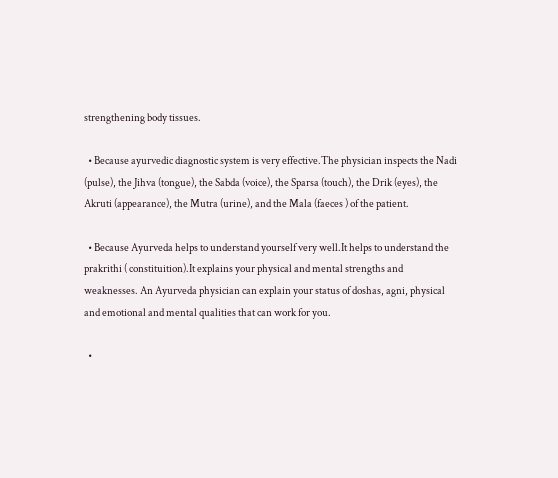strengthening body tissues.

  • Because ayurvedic diagnostic system is very effective.The physician inspects the Nadi (pulse), the Jihva (tongue), the Sabda (voice), the Sparsa (touch), the Drik (eyes), the Akruti (appearance), the Mutra (urine), and the Mala (faeces ) of the patient.

  • Because Ayurveda helps to understand yourself very well.It helps to understand the prakrithi ( constituition).It explains your physical and mental strengths and weaknesses. An Ayurveda physician can explain your status of doshas, agni, physical and emotional and mental qualities that can work for you.

  •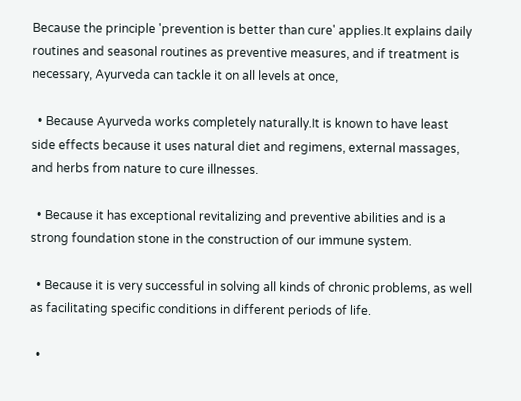Because the principle 'prevention is better than cure' applies.It explains daily routines and seasonal routines as preventive measures, and if treatment is necessary, Ayurveda can tackle it on all levels at once,

  • Because Ayurveda works completely naturally.It is known to have least side effects because it uses natural diet and regimens, external massages, and herbs from nature to cure illnesses.

  • Because it has exceptional revitalizing and preventive abilities and is a strong foundation stone in the construction of our immune system.

  • Because it is very successful in solving all kinds of chronic problems, as well as facilitating specific conditions in different periods of life.

  •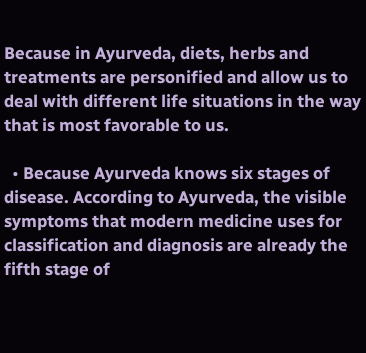Because in Ayurveda, diets, herbs and treatments are personified and allow us to deal with different life situations in the way that is most favorable to us.

  • Because Ayurveda knows six stages of disease. According to Ayurveda, the visible symptoms that modern medicine uses for classification and diagnosis are already the fifth stage of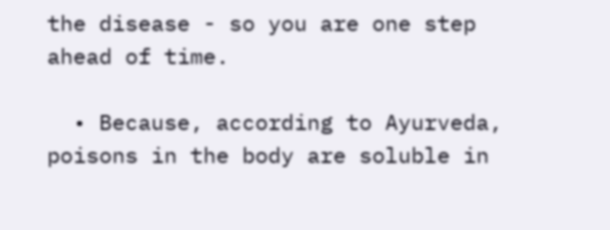the disease - so you are one step ahead of time.

  • Because, according to Ayurveda, poisons in the body are soluble in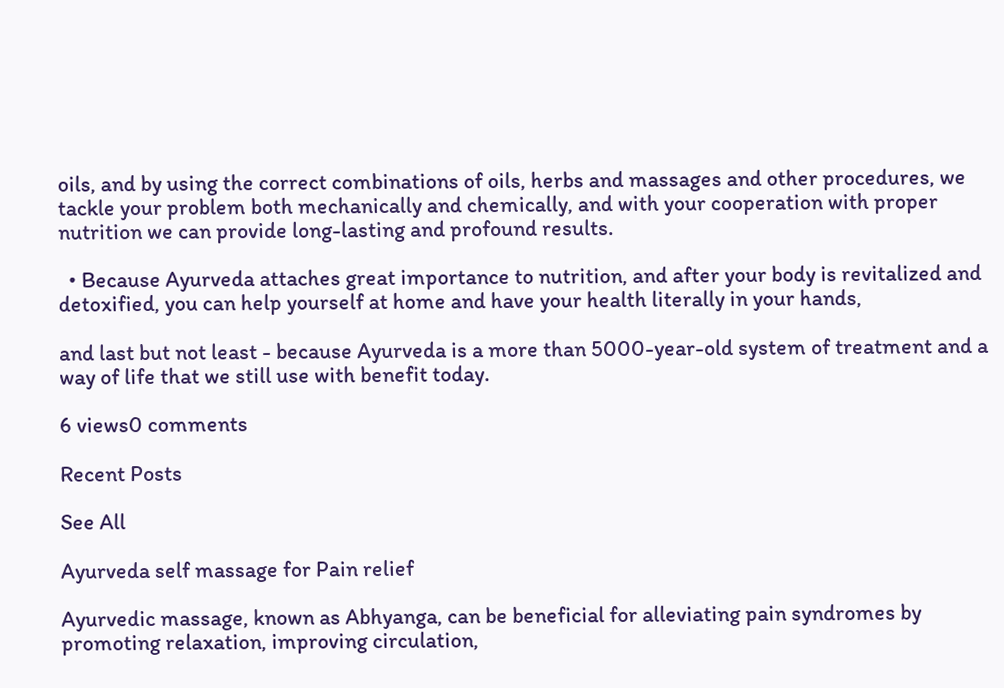oils, and by using the correct combinations of oils, herbs and massages and other procedures, we tackle your problem both mechanically and chemically, and with your cooperation with proper nutrition we can provide long-lasting and profound results.

  • Because Ayurveda attaches great importance to nutrition, and after your body is revitalized and detoxified, you can help yourself at home and have your health literally in your hands,

and last but not least - because Ayurveda is a more than 5000-year-old system of treatment and a way of life that we still use with benefit today.

6 views0 comments

Recent Posts

See All

Ayurveda self massage for Pain relief

Ayurvedic massage, known as Abhyanga, can be beneficial for alleviating pain syndromes by promoting relaxation, improving circulation,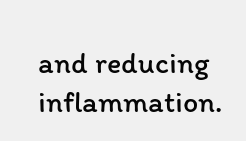and reducing inflammation.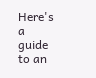Here's a guide to an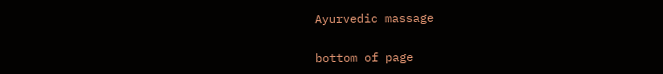Ayurvedic massage


bottom of page